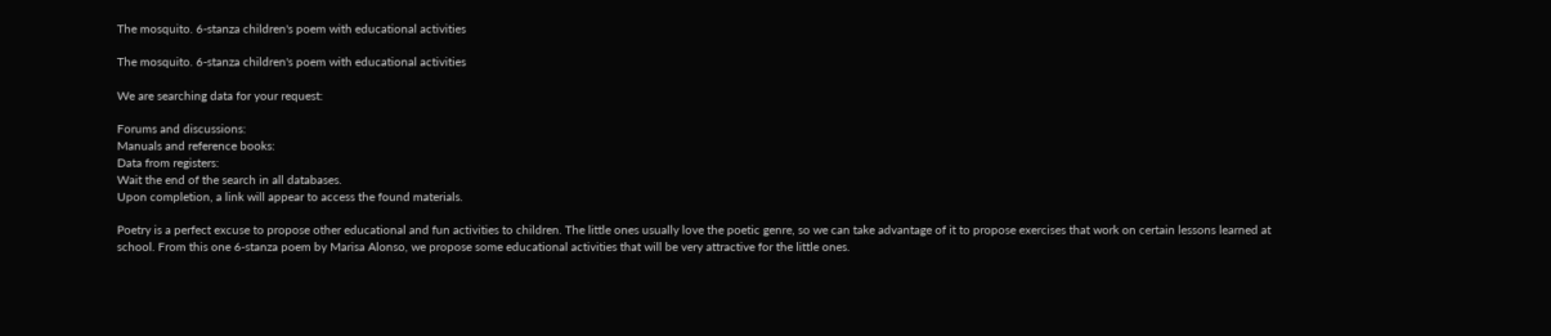The mosquito. 6-stanza children's poem with educational activities

The mosquito. 6-stanza children's poem with educational activities

We are searching data for your request:

Forums and discussions:
Manuals and reference books:
Data from registers:
Wait the end of the search in all databases.
Upon completion, a link will appear to access the found materials.

Poetry is a perfect excuse to propose other educational and fun activities to children. The little ones usually love the poetic genre, so we can take advantage of it to propose exercises that work on certain lessons learned at school. From this one 6-stanza poem by Marisa Alonso, we propose some educational activities that will be very attractive for the little ones.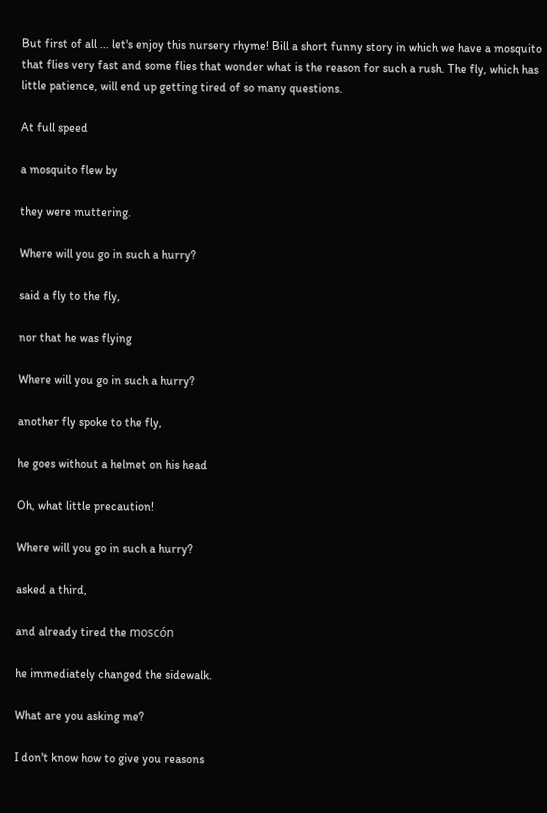But first of all ... let's enjoy this nursery rhyme! Bill a short funny story in which we have a mosquito that flies very fast and some flies that wonder what is the reason for such a rush. The fly, which has little patience, will end up getting tired of so many questions.

At full speed

a mosquito flew by

they were muttering.

Where will you go in such a hurry?

said a fly to the fly,

nor that he was flying

Where will you go in such a hurry?

another fly spoke to the fly,

he goes without a helmet on his head

Oh, what little precaution!

Where will you go in such a hurry?

asked a third,

and already tired the moscón

he immediately changed the sidewalk.

What are you asking me?

I don't know how to give you reasons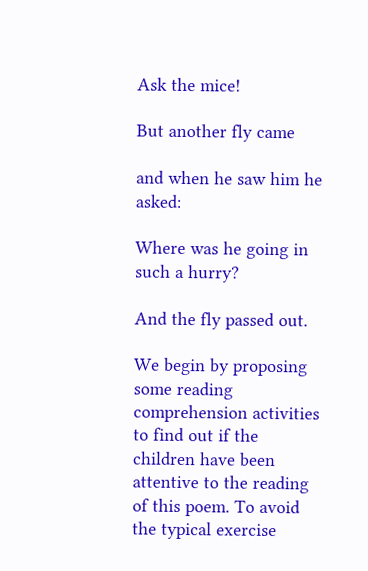Ask the mice!

But another fly came

and when he saw him he asked:

Where was he going in such a hurry?

And the fly passed out.

We begin by proposing some reading comprehension activities to find out if the children have been attentive to the reading of this poem. To avoid the typical exercise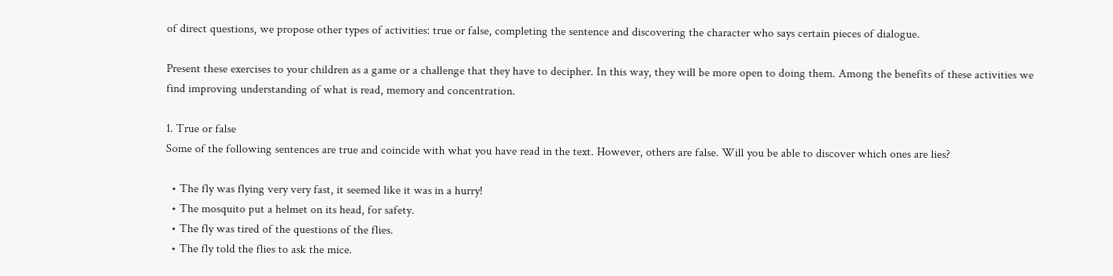of direct questions, we propose other types of activities: true or false, completing the sentence and discovering the character who says certain pieces of dialogue.

Present these exercises to your children as a game or a challenge that they have to decipher. In this way, they will be more open to doing them. Among the benefits of these activities we find improving understanding of what is read, memory and concentration.

1. True or false
Some of the following sentences are true and coincide with what you have read in the text. However, others are false. Will you be able to discover which ones are lies?

  • The fly was flying very very fast, it seemed like it was in a hurry!
  • The mosquito put a helmet on its head, for safety.
  • The fly was tired of the questions of the flies.
  • The fly told the flies to ask the mice.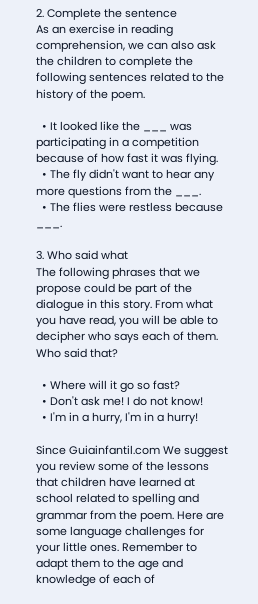2. Complete the sentence
As an exercise in reading comprehension, we can also ask the children to complete the following sentences related to the history of the poem.

  • It looked like the ___ was participating in a competition because of how fast it was flying.
  • The fly didn't want to hear any more questions from the ___.
  • The flies were restless because ___.

3. Who said what
The following phrases that we propose could be part of the dialogue in this story. From what you have read, you will be able to decipher who says each of them. Who said that?

  • Where will it go so fast?
  • Don't ask me! I do not know!
  • I'm in a hurry, I'm in a hurry!

Since Guiainfantil.com We suggest you review some of the lessons that children have learned at school related to spelling and grammar from the poem. Here are some language challenges for your little ones. Remember to adapt them to the age and knowledge of each of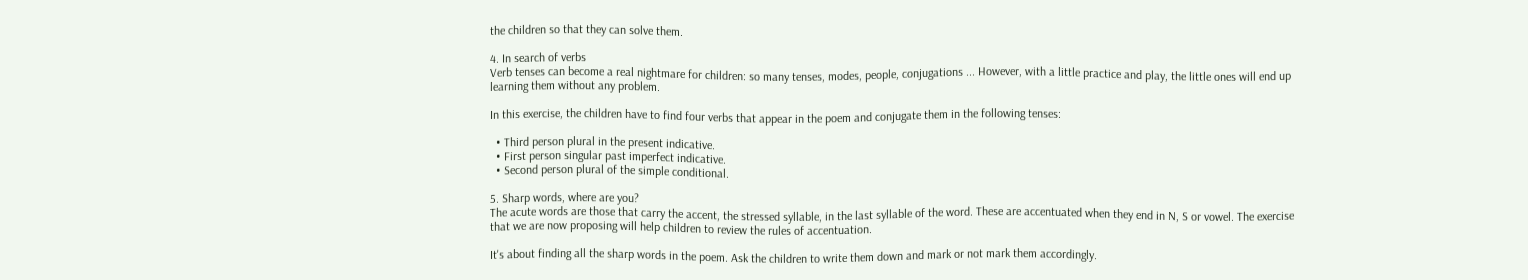the children so that they can solve them.

4. In search of verbs
Verb tenses can become a real nightmare for children: so many tenses, modes, people, conjugations ... However, with a little practice and play, the little ones will end up learning them without any problem.

In this exercise, the children have to find four verbs that appear in the poem and conjugate them in the following tenses:

  • Third person plural in the present indicative.
  • First person singular past imperfect indicative.
  • Second person plural of the simple conditional.

5. Sharp words, where are you?
The acute words are those that carry the accent, the stressed syllable, in the last syllable of the word. These are accentuated when they end in N, S or vowel. The exercise that we are now proposing will help children to review the rules of accentuation.

It's about finding all the sharp words in the poem. Ask the children to write them down and mark or not mark them accordingly.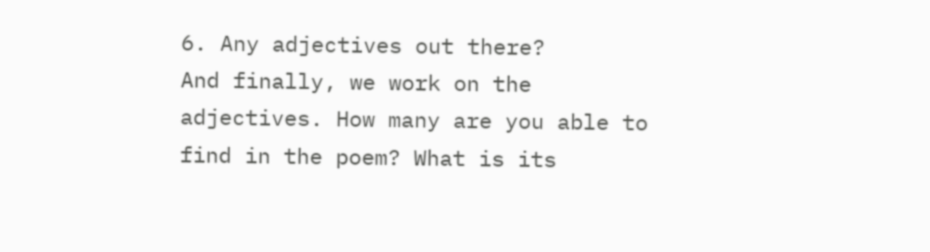6. Any adjectives out there?
And finally, we work on the adjectives. How many are you able to find in the poem? What is its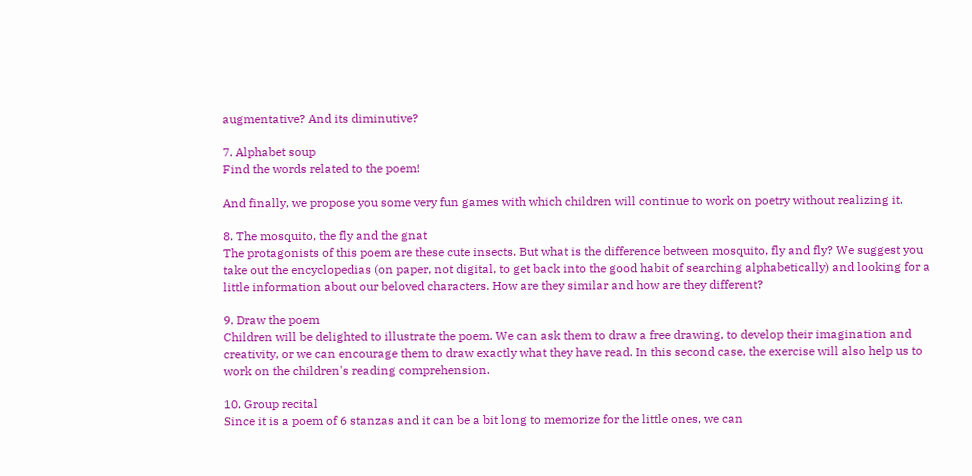augmentative? And its diminutive?

7. Alphabet soup
Find the words related to the poem!

And finally, we propose you some very fun games with which children will continue to work on poetry without realizing it.

8. The mosquito, the fly and the gnat
The protagonists of this poem are these cute insects. But what is the difference between mosquito, fly and fly? We suggest you take out the encyclopedias (on paper, not digital, to get back into the good habit of searching alphabetically) and looking for a little information about our beloved characters. How are they similar and how are they different?

9. Draw the poem
Children will be delighted to illustrate the poem. We can ask them to draw a free drawing, to develop their imagination and creativity, or we can encourage them to draw exactly what they have read. In this second case, the exercise will also help us to work on the children's reading comprehension.

10. Group recital
Since it is a poem of 6 stanzas and it can be a bit long to memorize for the little ones, we can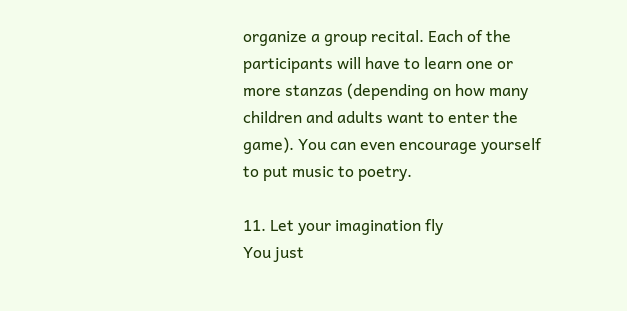organize a group recital. Each of the participants will have to learn one or more stanzas (depending on how many children and adults want to enter the game). You can even encourage yourself to put music to poetry.

11. Let your imagination fly
You just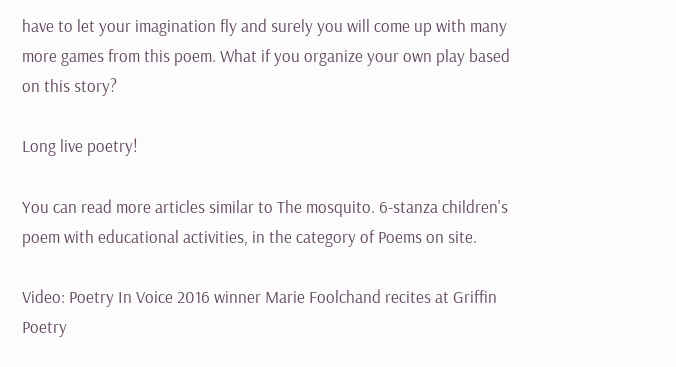have to let your imagination fly and surely you will come up with many more games from this poem. What if you organize your own play based on this story?

Long live poetry!

You can read more articles similar to The mosquito. 6-stanza children's poem with educational activities, in the category of Poems on site.

Video: Poetry In Voice 2016 winner Marie Foolchand recites at Griffin Poetry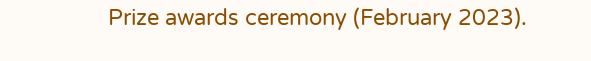Prize awards ceremony (February 2023).